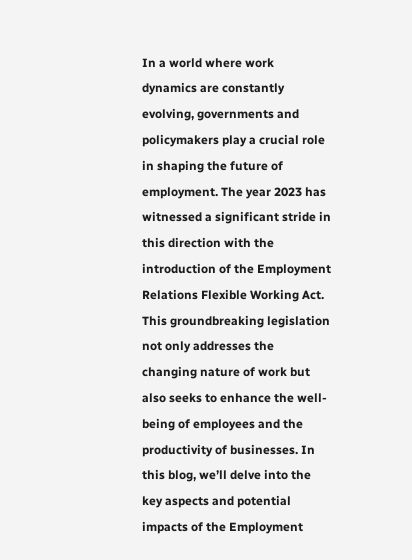In a world where work dynamics are constantly evolving, governments and policymakers play a crucial role in shaping the future of employment. The year 2023 has witnessed a significant stride in this direction with the introduction of the Employment Relations Flexible Working Act. This groundbreaking legislation not only addresses the changing nature of work but also seeks to enhance the well-being of employees and the productivity of businesses. In this blog, we’ll delve into the key aspects and potential impacts of the Employment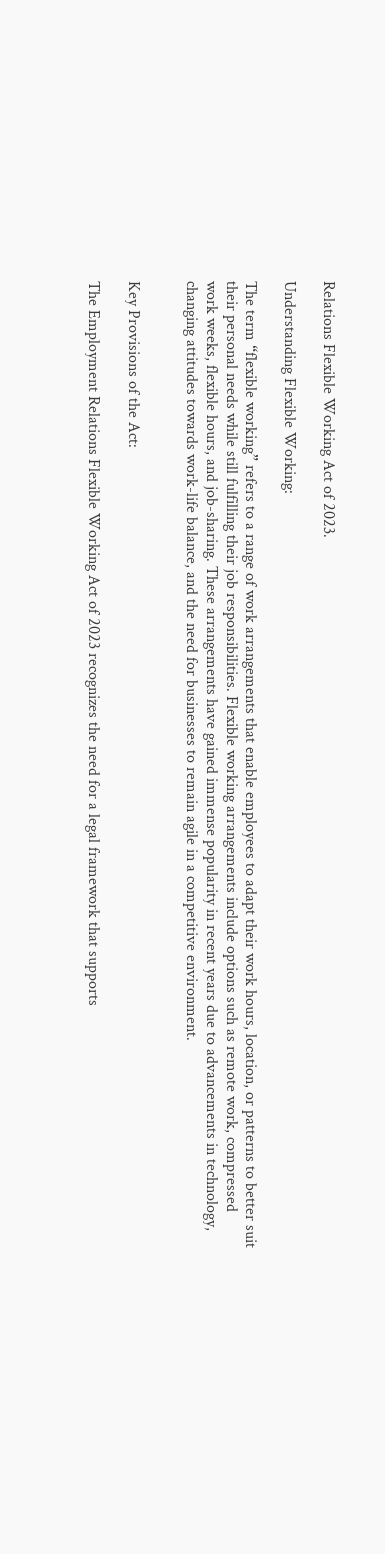Relations Flexible Working Act of 2023.

Understanding Flexible Working:

The term “flexible working” refers to a range of work arrangements that enable employees to adapt their work hours, location, or patterns to better suit their personal needs while still fulfilling their job responsibilities. Flexible working arrangements include options such as remote work, compressed work weeks, flexible hours, and job-sharing. These arrangements have gained immense popularity in recent years due to advancements in technology, changing attitudes towards work-life balance, and the need for businesses to remain agile in a competitive environment.


Key Provisions of the Act:

The Employment Relations Flexible Working Act of 2023 recognizes the need for a legal framework that supports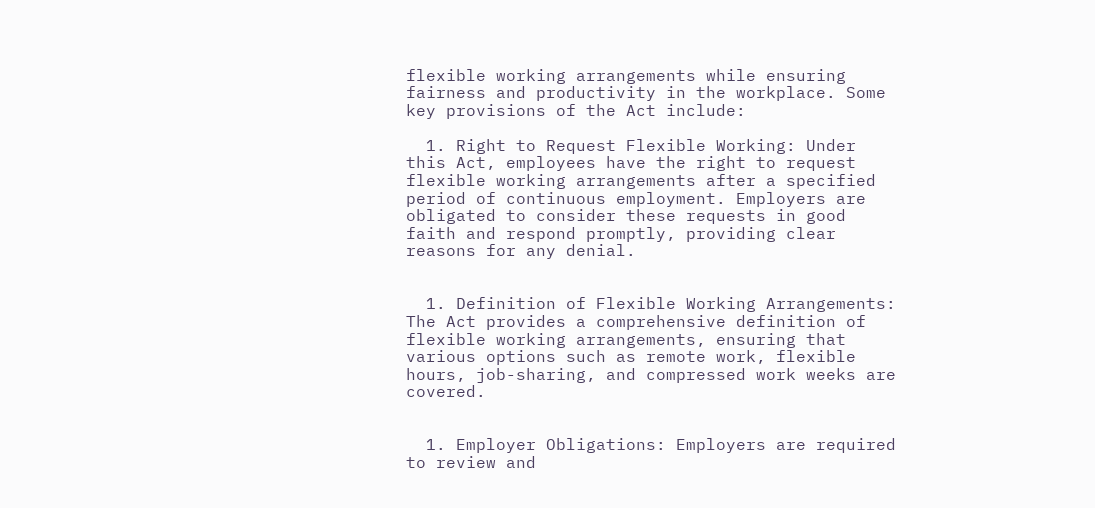flexible working arrangements while ensuring fairness and productivity in the workplace. Some key provisions of the Act include:

  1. Right to Request Flexible Working: Under this Act, employees have the right to request flexible working arrangements after a specified period of continuous employment. Employers are obligated to consider these requests in good faith and respond promptly, providing clear reasons for any denial.


  1. Definition of Flexible Working Arrangements: The Act provides a comprehensive definition of flexible working arrangements, ensuring that various options such as remote work, flexible hours, job-sharing, and compressed work weeks are covered.


  1. Employer Obligations: Employers are required to review and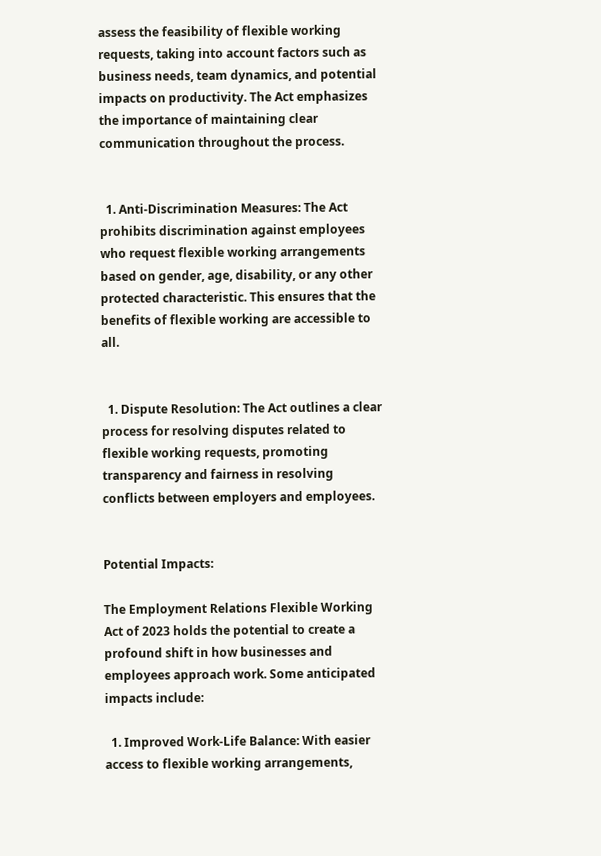assess the feasibility of flexible working requests, taking into account factors such as business needs, team dynamics, and potential impacts on productivity. The Act emphasizes the importance of maintaining clear communication throughout the process.


  1. Anti-Discrimination Measures: The Act prohibits discrimination against employees who request flexible working arrangements based on gender, age, disability, or any other protected characteristic. This ensures that the benefits of flexible working are accessible to all.


  1. Dispute Resolution: The Act outlines a clear process for resolving disputes related to flexible working requests, promoting transparency and fairness in resolving conflicts between employers and employees.


Potential Impacts:

The Employment Relations Flexible Working Act of 2023 holds the potential to create a profound shift in how businesses and employees approach work. Some anticipated impacts include:

  1. Improved Work-Life Balance: With easier access to flexible working arrangements,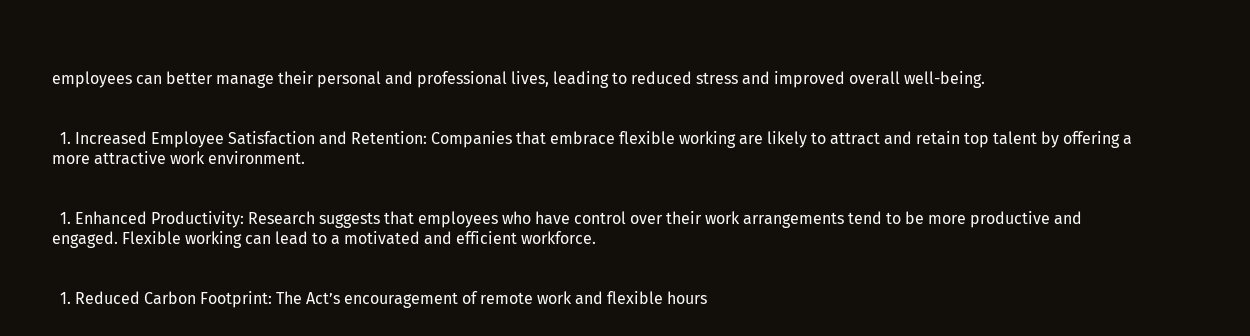employees can better manage their personal and professional lives, leading to reduced stress and improved overall well-being.


  1. Increased Employee Satisfaction and Retention: Companies that embrace flexible working are likely to attract and retain top talent by offering a more attractive work environment.


  1. Enhanced Productivity: Research suggests that employees who have control over their work arrangements tend to be more productive and engaged. Flexible working can lead to a motivated and efficient workforce.


  1. Reduced Carbon Footprint: The Act’s encouragement of remote work and flexible hours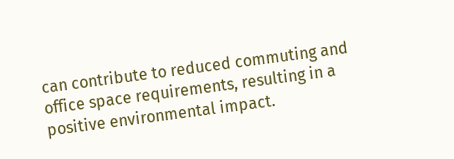can contribute to reduced commuting and office space requirements, resulting in a positive environmental impact.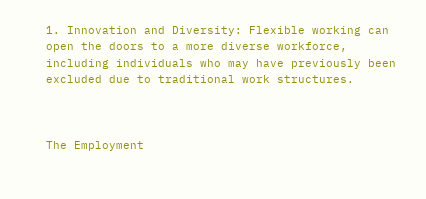1. Innovation and Diversity: Flexible working can open the doors to a more diverse workforce, including individuals who may have previously been excluded due to traditional work structures.



The Employment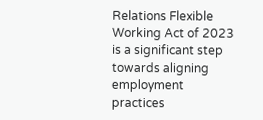Relations Flexible Working Act of 2023 is a significant step towards aligning employment practices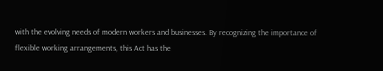with the evolving needs of modern workers and businesses. By recognizing the importance of flexible working arrangements, this Act has the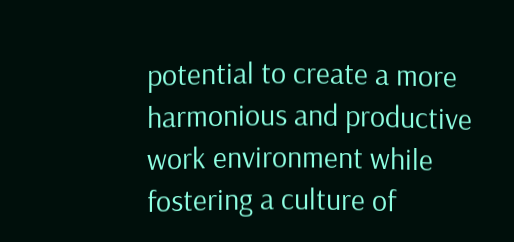potential to create a more harmonious and productive work environment while fostering a culture of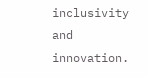inclusivity and innovation.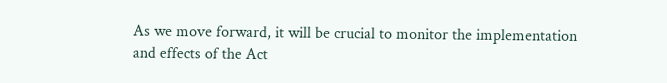As we move forward, it will be crucial to monitor the implementation and effects of the Act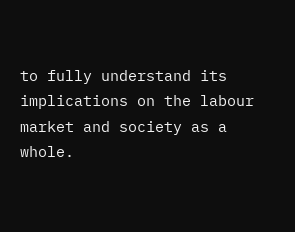to fully understand its implications on the labour market and society as a whole.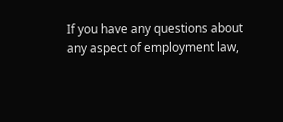If you have any questions about any aspect of employment law,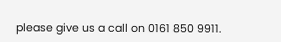please give us a call on 0161 850 9911.